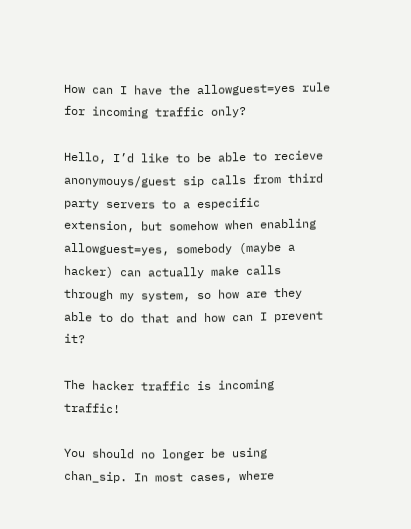How can I have the allowguest=yes rule for incoming traffic only?

Hello, I’d like to be able to recieve anonymouys/guest sip calls from third party servers to a especific extension, but somehow when enabling allowguest=yes, somebody (maybe a hacker) can actually make calls through my system, so how are they able to do that and how can I prevent it?

The hacker traffic is incoming traffic!

You should no longer be using chan_sip. In most cases, where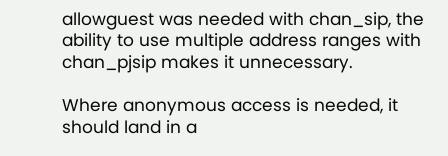allowguest was needed with chan_sip, the ability to use multiple address ranges with chan_pjsip makes it unnecessary.

Where anonymous access is needed, it should land in a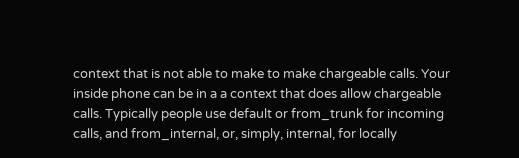context that is not able to make to make chargeable calls. Your inside phone can be in a a context that does allow chargeable calls. Typically people use default or from_trunk for incoming calls, and from_internal, or, simply, internal, for locally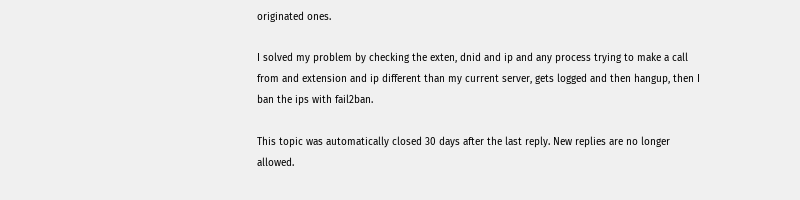originated ones.

I solved my problem by checking the exten, dnid and ip and any process trying to make a call from and extension and ip different than my current server, gets logged and then hangup, then I ban the ips with fail2ban.

This topic was automatically closed 30 days after the last reply. New replies are no longer allowed.